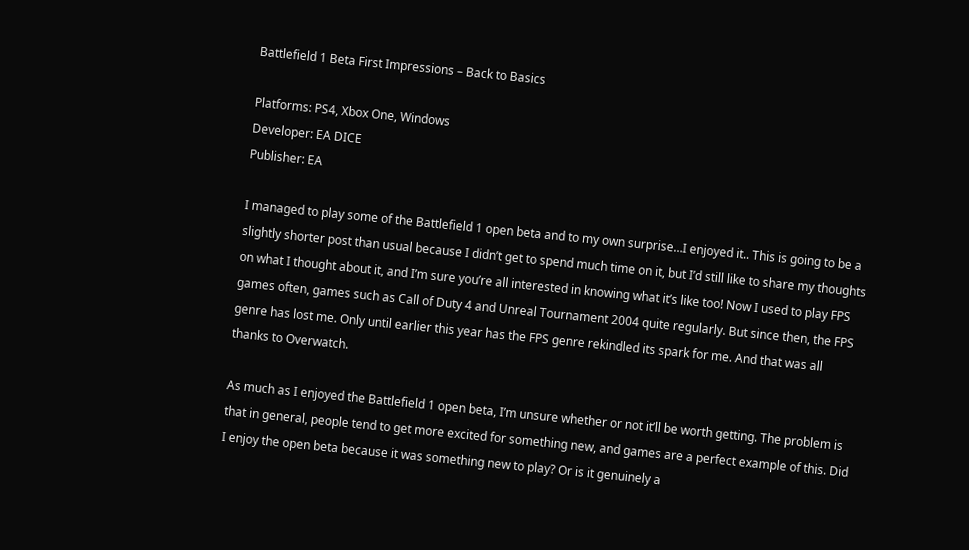Battlefield 1 Beta First Impressions – Back to Basics

Platforms: PS4, Xbox One, Windows
Developer: EA DICE
Publisher: EA

I managed to play some of the Battlefield 1 open beta and to my own surprise…I enjoyed it.. This is going to be a slightly shorter post than usual because I didn’t get to spend much time on it, but I’d still like to share my thoughts on what I thought about it, and I’m sure you’re all interested in knowing what it’s like too! Now I used to play FPS games often, games such as Call of Duty 4 and Unreal Tournament 2004 quite regularly. But since then, the FPS genre has lost me. Only until earlier this year has the FPS genre rekindled its spark for me. And that was all thanks to Overwatch.

As much as I enjoyed the Battlefield 1 open beta, I’m unsure whether or not it’ll be worth getting. The problem is that in general, people tend to get more excited for something new, and games are a perfect example of this. Did I enjoy the open beta because it was something new to play? Or is it genuinely a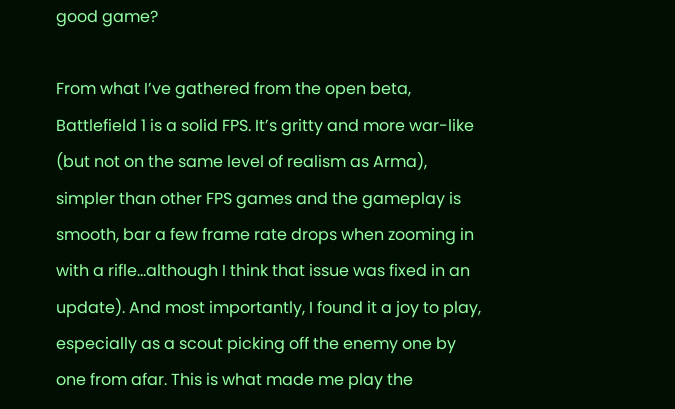good game?

From what I’ve gathered from the open beta, Battlefield 1 is a solid FPS. It’s gritty and more war-like (but not on the same level of realism as Arma), simpler than other FPS games and the gameplay is smooth, bar a few frame rate drops when zooming in with a rifle…although I think that issue was fixed in an update). And most importantly, I found it a joy to play, especially as a scout picking off the enemy one by one from afar. This is what made me play the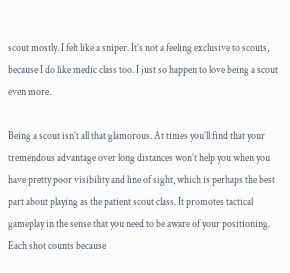scout mostly. I felt like a sniper. It’s not a feeling exclusive to scouts, because I do like medic class too. I just so happen to love being a scout even more.

Being a scout isn’t all that glamorous. At times you’ll find that your tremendous advantage over long distances won’t help you when you have pretty poor visibility and line of sight, which is perhaps the best part about playing as the patient scout class. It promotes tactical gameplay in the sense that you need to be aware of your positioning. Each shot counts because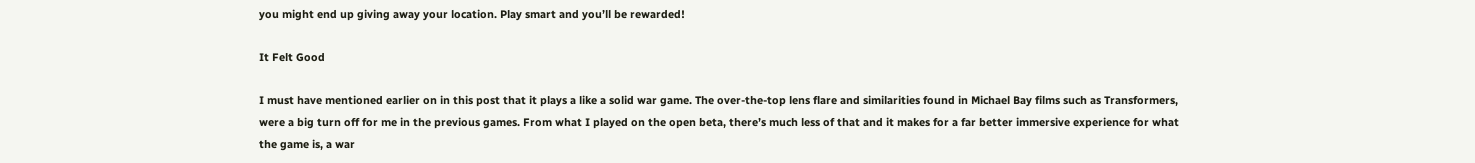you might end up giving away your location. Play smart and you’ll be rewarded!

It Felt Good

I must have mentioned earlier on in this post that it plays a like a solid war game. The over-the-top lens flare and similarities found in Michael Bay films such as Transformers, were a big turn off for me in the previous games. From what I played on the open beta, there’s much less of that and it makes for a far better immersive experience for what the game is, a war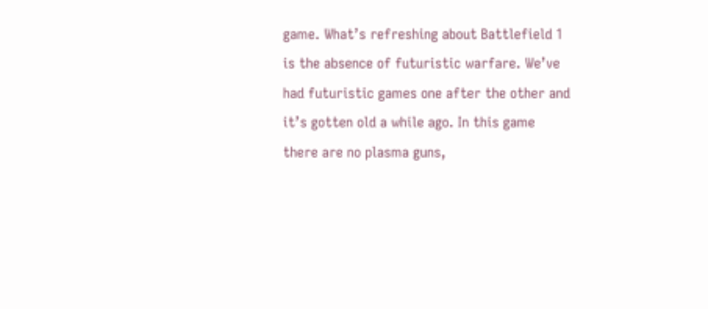game. What’s refreshing about Battlefield 1 is the absence of futuristic warfare. We’ve had futuristic games one after the other and it’s gotten old a while ago. In this game there are no plasma guns,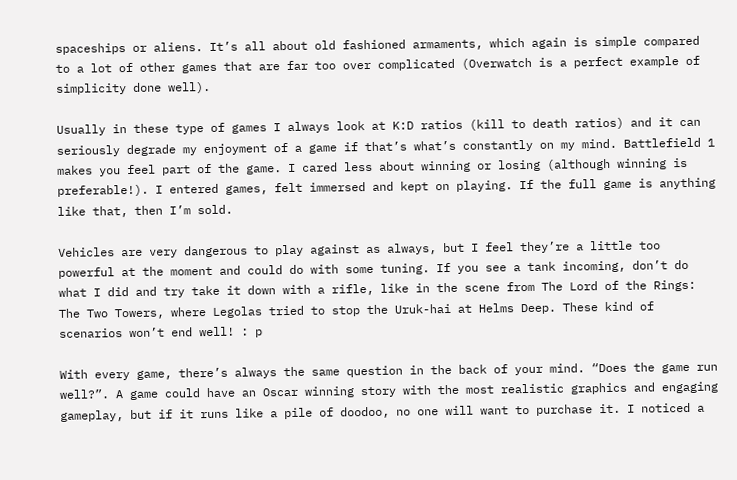spaceships or aliens. It’s all about old fashioned armaments, which again is simple compared to a lot of other games that are far too over complicated (Overwatch is a perfect example of simplicity done well).

Usually in these type of games I always look at K:D ratios (kill to death ratios) and it can seriously degrade my enjoyment of a game if that’s what’s constantly on my mind. Battlefield 1 makes you feel part of the game. I cared less about winning or losing (although winning is preferable!). I entered games, felt immersed and kept on playing. If the full game is anything like that, then I’m sold.

Vehicles are very dangerous to play against as always, but I feel they’re a little too powerful at the moment and could do with some tuning. If you see a tank incoming, don’t do what I did and try take it down with a rifle, like in the scene from The Lord of the Rings: The Two Towers, where Legolas tried to stop the Uruk-hai at Helms Deep. These kind of scenarios won’t end well! : p

With every game, there’s always the same question in the back of your mind. “Does the game run well?”. A game could have an Oscar winning story with the most realistic graphics and engaging gameplay, but if it runs like a pile of doodoo, no one will want to purchase it. I noticed a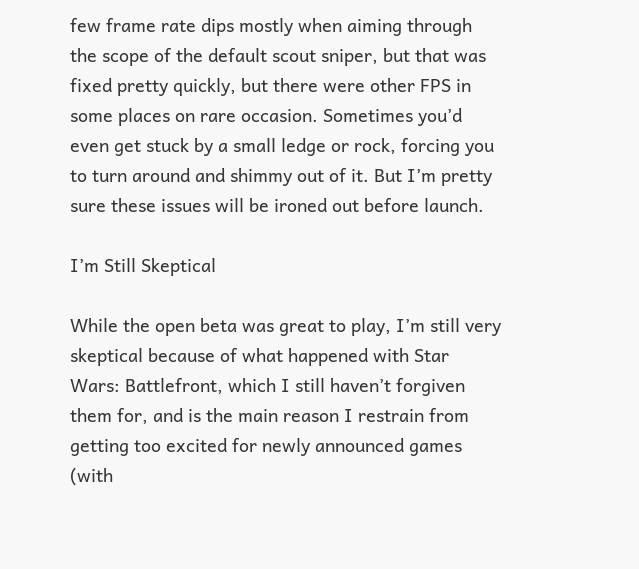few frame rate dips mostly when aiming through the scope of the default scout sniper, but that was fixed pretty quickly, but there were other FPS in some places on rare occasion. Sometimes you’d even get stuck by a small ledge or rock, forcing you to turn around and shimmy out of it. But I’m pretty sure these issues will be ironed out before launch.

I’m Still Skeptical

While the open beta was great to play, I’m still very skeptical because of what happened with Star Wars: Battlefront, which I still haven’t forgiven them for, and is the main reason I restrain from getting too excited for newly announced games (with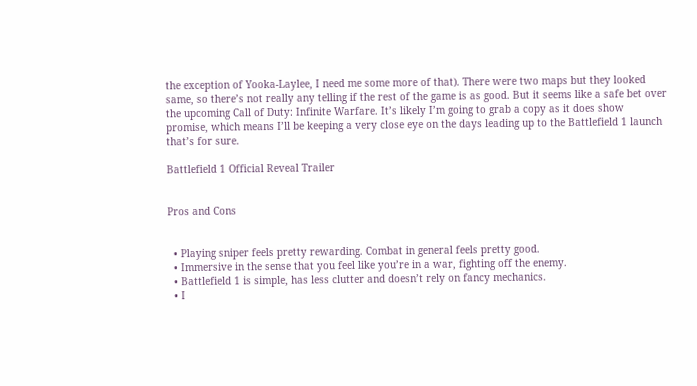the exception of Yooka-Laylee, I need me some more of that). There were two maps but they looked same, so there’s not really any telling if the rest of the game is as good. But it seems like a safe bet over the upcoming Call of Duty: Infinite Warfare. It’s likely I’m going to grab a copy as it does show promise, which means I’ll be keeping a very close eye on the days leading up to the Battlefield 1 launch that’s for sure.

Battlefield 1 Official Reveal Trailer


Pros and Cons


  • Playing sniper feels pretty rewarding. Combat in general feels pretty good.
  • Immersive in the sense that you feel like you’re in a war, fighting off the enemy.
  • Battlefield 1 is simple, has less clutter and doesn’t rely on fancy mechanics.
  • I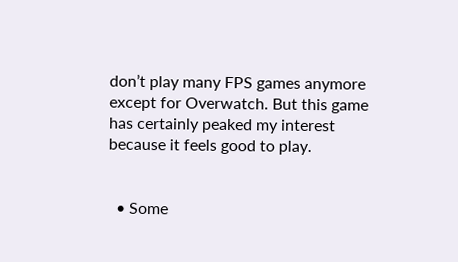don’t play many FPS games anymore except for Overwatch. But this game has certainly peaked my interest because it feels good to play.


  • Some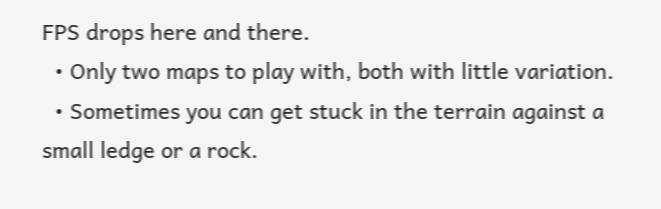FPS drops here and there.
  • Only two maps to play with, both with little variation.
  • Sometimes you can get stuck in the terrain against a small ledge or a rock.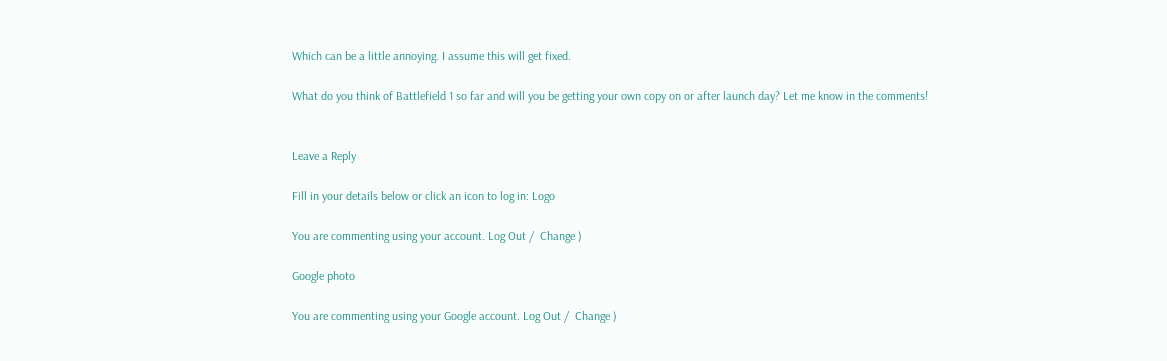Which can be a little annoying. I assume this will get fixed.

What do you think of Battlefield 1 so far and will you be getting your own copy on or after launch day? Let me know in the comments!


Leave a Reply

Fill in your details below or click an icon to log in: Logo

You are commenting using your account. Log Out /  Change )

Google photo

You are commenting using your Google account. Log Out /  Change )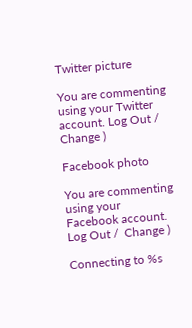Twitter picture

You are commenting using your Twitter account. Log Out /  Change )

Facebook photo

You are commenting using your Facebook account. Log Out /  Change )

Connecting to %s